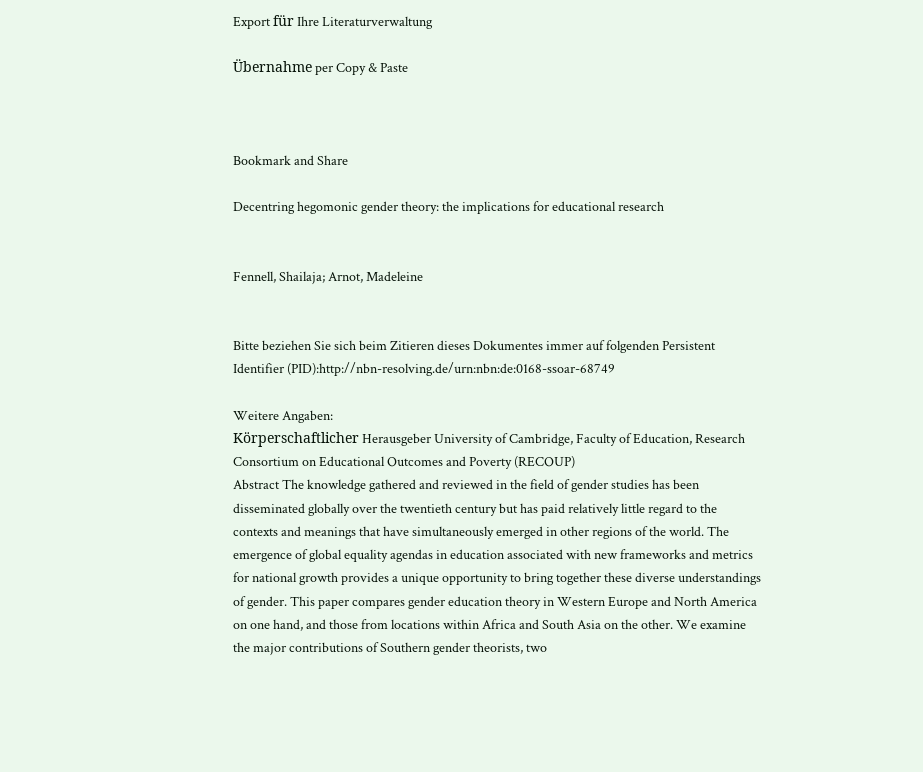Export für Ihre Literaturverwaltung

Übernahme per Copy & Paste



Bookmark and Share

Decentring hegomonic gender theory: the implications for educational research


Fennell, Shailaja; Arnot, Madeleine


Bitte beziehen Sie sich beim Zitieren dieses Dokumentes immer auf folgenden Persistent Identifier (PID):http://nbn-resolving.de/urn:nbn:de:0168-ssoar-68749

Weitere Angaben:
Körperschaftlicher Herausgeber University of Cambridge, Faculty of Education, Research Consortium on Educational Outcomes and Poverty (RECOUP)
Abstract The knowledge gathered and reviewed in the field of gender studies has been disseminated globally over the twentieth century but has paid relatively little regard to the contexts and meanings that have simultaneously emerged in other regions of the world. The emergence of global equality agendas in education associated with new frameworks and metrics for national growth provides a unique opportunity to bring together these diverse understandings of gender. This paper compares gender education theory in Western Europe and North America on one hand, and those from locations within Africa and South Asia on the other. We examine the major contributions of Southern gender theorists, two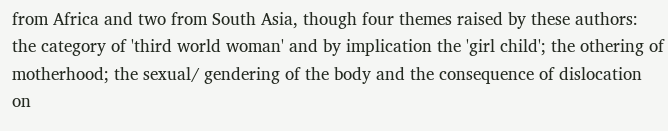from Africa and two from South Asia, though four themes raised by these authors: the category of 'third world woman' and by implication the 'girl child'; the othering of motherhood; the sexual/ gendering of the body and the consequence of dislocation on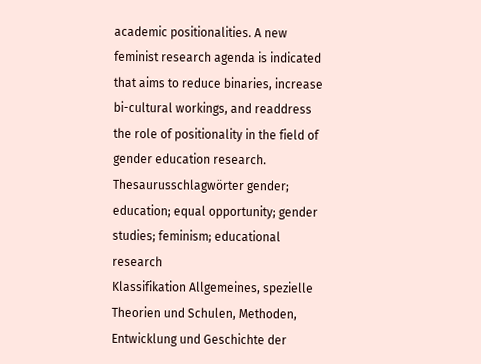academic positionalities. A new feminist research agenda is indicated that aims to reduce binaries, increase bi-cultural workings, and readdress the role of positionality in the field of gender education research.
Thesaurusschlagwörter gender; education; equal opportunity; gender studies; feminism; educational research
Klassifikation Allgemeines, spezielle Theorien und Schulen, Methoden, Entwicklung und Geschichte der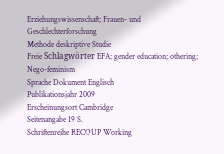Erziehungswissenschaft; Frauen- und Geschlechterforschung
Methode deskriptive Studie
Freie Schlagwörter EFA; gender education; othering; Nego-feminism
Sprache Dokument Englisch
Publikationsjahr 2009
Erscheinungsort Cambridge
Seitenangabe 19 S.
Schriftenreihe RECOUP Working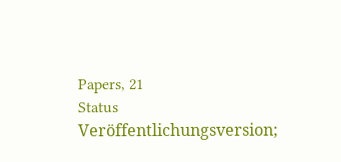Papers, 21
Status Veröffentlichungsversion;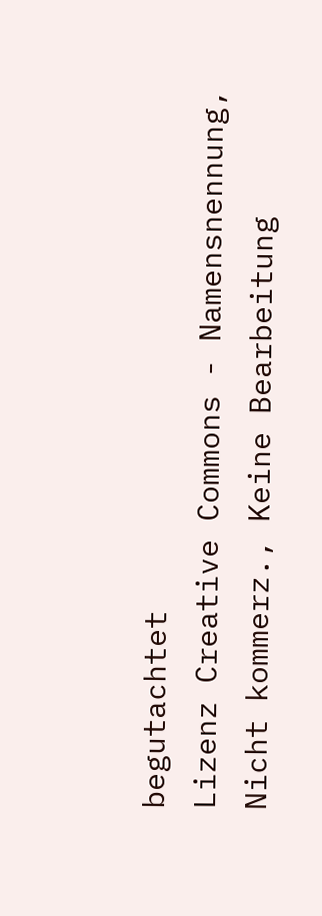begutachtet
Lizenz Creative Commons - Namensnennung, Nicht kommerz., Keine Bearbeitung